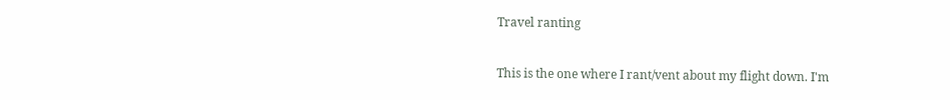Travel ranting

This is the one where I rant/vent about my flight down. I'm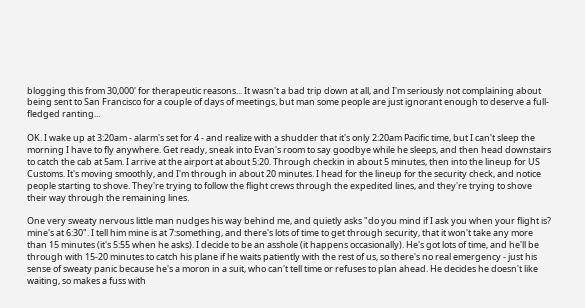blogging this from 30,000' for therapeutic reasons... It wasn't a bad trip down at all, and I'm seriously not complaining about being sent to San Francisco for a couple of days of meetings, but man some people are just ignorant enough to deserve a full-fledged ranting...

OK. I wake up at 3:20am - alarm's set for 4 - and realize with a shudder that it's only 2:20am Pacific time, but I can't sleep the morning I have to fly anywhere. Get ready, sneak into Evan's room to say goodbye while he sleeps, and then head downstairs to catch the cab at 5am. I arrive at the airport at about 5:20. Through checkin in about 5 minutes, then into the lineup for US Customs. It's moving smoothly, and I'm through in about 20 minutes. I head for the lineup for the security check, and notice people starting to shove. They're trying to follow the flight crews through the expedited lines, and they're trying to shove their way through the remaining lines.

One very sweaty nervous little man nudges his way behind me, and quietly asks "do you mind if I ask you when your flight is? mine's at 6:30". I tell him mine is at 7:something, and there's lots of time to get through security, that it won't take any more than 15 minutes (it's 5:55 when he asks). I decide to be an asshole (it happens occasionally). He's got lots of time, and he'll be through with 15-20 minutes to catch his plane if he waits patiently with the rest of us, so there's no real emergency - just his sense of sweaty panic because he's a moron in a suit, who can't tell time or refuses to plan ahead. He decides he doesn't like waiting, so makes a fuss with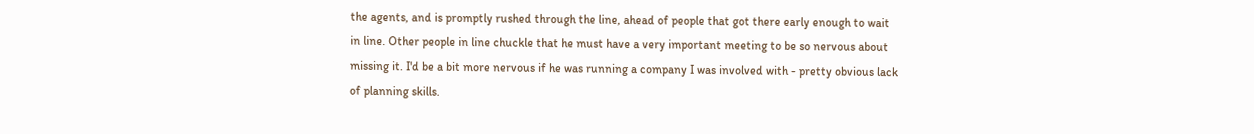the agents, and is promptly rushed through the line, ahead of people that got there early enough to wait in line. Other people in line chuckle that he must have a very important meeting to be so nervous about missing it. I'd be a bit more nervous if he was running a company I was involved with - pretty obvious lack of planning skills.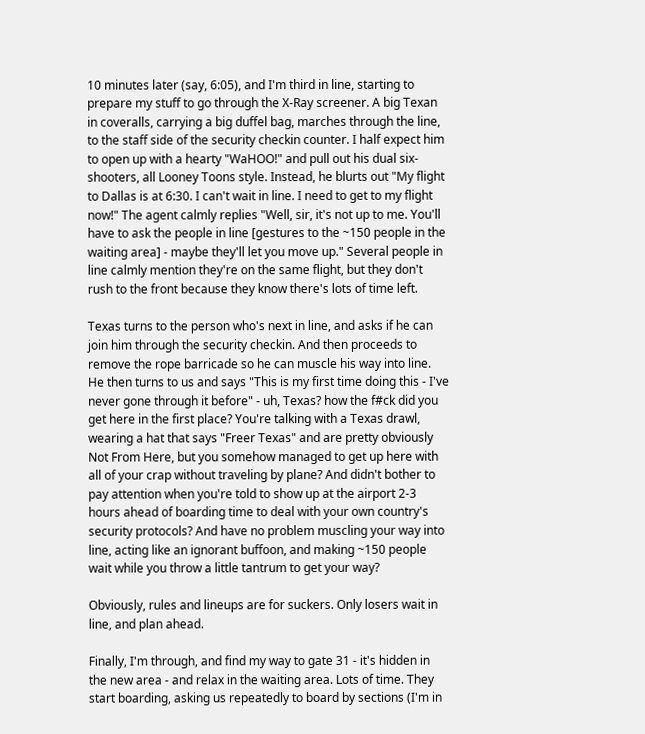10 minutes later (say, 6:05), and I'm third in line, starting to prepare my stuff to go through the X-Ray screener. A big Texan in coveralls, carrying a big duffel bag, marches through the line, to the staff side of the security checkin counter. I half expect him to open up with a hearty "WaHOO!" and pull out his dual six-shooters, all Looney Toons style. Instead, he blurts out "My flight to Dallas is at 6:30. I can't wait in line. I need to get to my flight now!" The agent calmly replies "Well, sir, it's not up to me. You'll have to ask the people in line [gestures to the ~150 people in the waiting area] - maybe they'll let you move up." Several people in line calmly mention they're on the same flight, but they don't rush to the front because they know there's lots of time left.

Texas turns to the person who's next in line, and asks if he can join him through the security checkin. And then proceeds to remove the rope barricade so he can muscle his way into line. He then turns to us and says "This is my first time doing this - I've never gone through it before" - uh, Texas? how the f#ck did you get here in the first place? You're talking with a Texas drawl, wearing a hat that says "Freer Texas" and are pretty obviously Not From Here, but you somehow managed to get up here with all of your crap without traveling by plane? And didn't bother to pay attention when you're told to show up at the airport 2-3 hours ahead of boarding time to deal with your own country's security protocols? And have no problem muscling your way into line, acting like an ignorant buffoon, and making ~150 people wait while you throw a little tantrum to get your way?

Obviously, rules and lineups are for suckers. Only losers wait in line, and plan ahead.

Finally, I'm through, and find my way to gate 31 - it's hidden in the new area - and relax in the waiting area. Lots of time. They start boarding, asking us repeatedly to board by sections (I'm in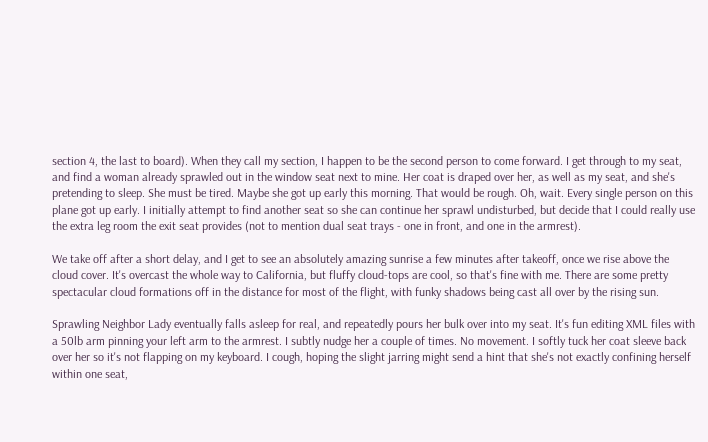section 4, the last to board). When they call my section, I happen to be the second person to come forward. I get through to my seat, and find a woman already sprawled out in the window seat next to mine. Her coat is draped over her, as well as my seat, and she's pretending to sleep. She must be tired. Maybe she got up early this morning. That would be rough. Oh, wait. Every single person on this plane got up early. I initially attempt to find another seat so she can continue her sprawl undisturbed, but decide that I could really use the extra leg room the exit seat provides (not to mention dual seat trays - one in front, and one in the armrest).

We take off after a short delay, and I get to see an absolutely amazing sunrise a few minutes after takeoff, once we rise above the cloud cover. It's overcast the whole way to California, but fluffy cloud-tops are cool, so that's fine with me. There are some pretty spectacular cloud formations off in the distance for most of the flight, with funky shadows being cast all over by the rising sun.

Sprawling Neighbor Lady eventually falls asleep for real, and repeatedly pours her bulk over into my seat. It's fun editing XML files with a 50lb arm pinning your left arm to the armrest. I subtly nudge her a couple of times. No movement. I softly tuck her coat sleeve back over her so it's not flapping on my keyboard. I cough, hoping the slight jarring might send a hint that she's not exactly confining herself within one seat,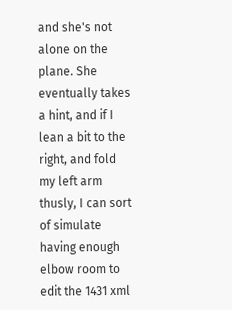and she's not alone on the plane. She eventually takes a hint, and if I lean a bit to the right, and fold my left arm thusly, I can sort of simulate having enough elbow room to edit the 1431 xml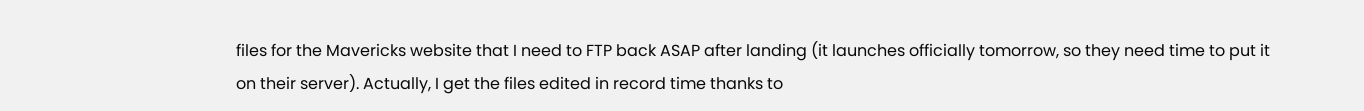files for the Mavericks website that I need to FTP back ASAP after landing (it launches officially tomorrow, so they need time to put it on their server). Actually, I get the files edited in record time thanks to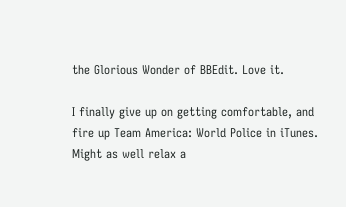the Glorious Wonder of BBEdit. Love it.

I finally give up on getting comfortable, and fire up Team America: World Police in iTunes. Might as well relax a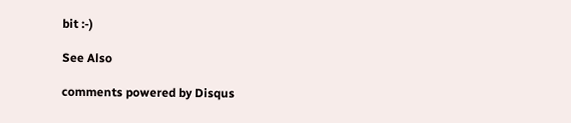bit :-)

See Also

comments powered by Disqus